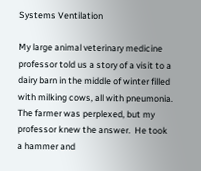Systems Ventilation

My large animal veterinary medicine professor told us a story of a visit to a dairy barn in the middle of winter filled with milking cows, all with pneumonia.  The farmer was perplexed, but my professor knew the answer.  He took a hammer and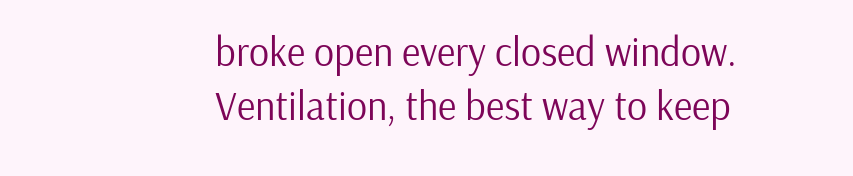broke open every closed window.  Ventilation, the best way to keep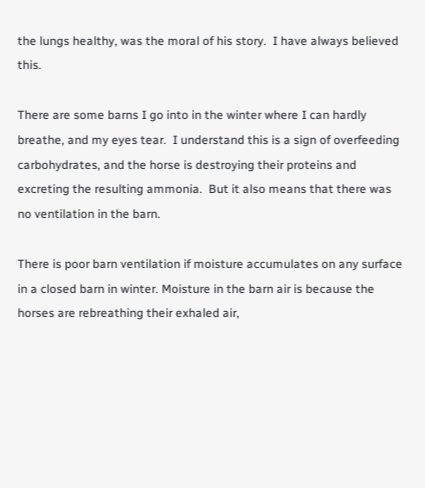the lungs healthy, was the moral of his story.  I have always believed this.

There are some barns I go into in the winter where I can hardly breathe, and my eyes tear.  I understand this is a sign of overfeeding carbohydrates, and the horse is destroying their proteins and excreting the resulting ammonia.  But it also means that there was no ventilation in the barn.

There is poor barn ventilation if moisture accumulates on any surface in a closed barn in winter. Moisture in the barn air is because the horses are rebreathing their exhaled air,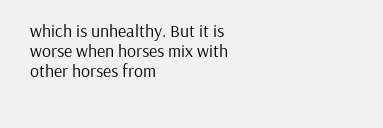which is unhealthy. But it is worse when horses mix with other horses from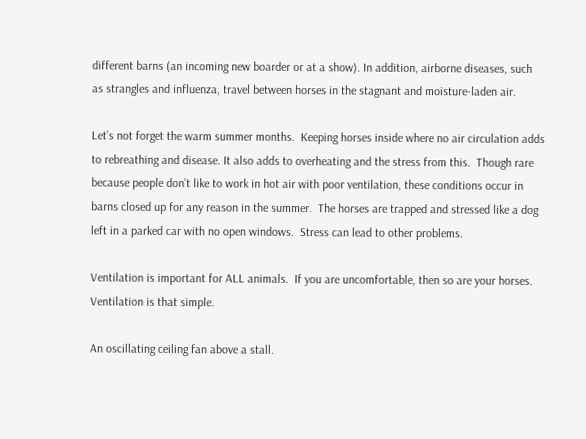different barns (an incoming new boarder or at a show). In addition, airborne diseases, such as strangles and influenza, travel between horses in the stagnant and moisture-laden air.

Let’s not forget the warm summer months.  Keeping horses inside where no air circulation adds to rebreathing and disease. It also adds to overheating and the stress from this.  Though rare because people don’t like to work in hot air with poor ventilation, these conditions occur in barns closed up for any reason in the summer.  The horses are trapped and stressed like a dog left in a parked car with no open windows.  Stress can lead to other problems.

Ventilation is important for ALL animals.  If you are uncomfortable, then so are your horses.  Ventilation is that simple.

An oscillating ceiling fan above a stall.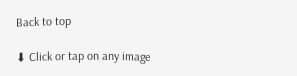Back to top

⬇ Click or tap on any image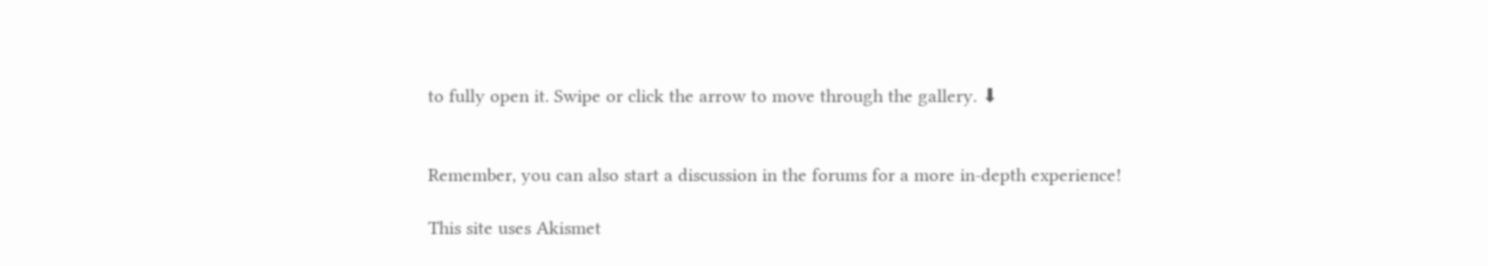to fully open it. Swipe or click the arrow to move through the gallery. ⬇


Remember, you can also start a discussion in the forums for a more in-depth experience!

This site uses Akismet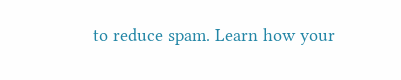to reduce spam. Learn how your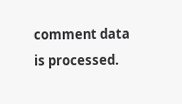comment data is processed.